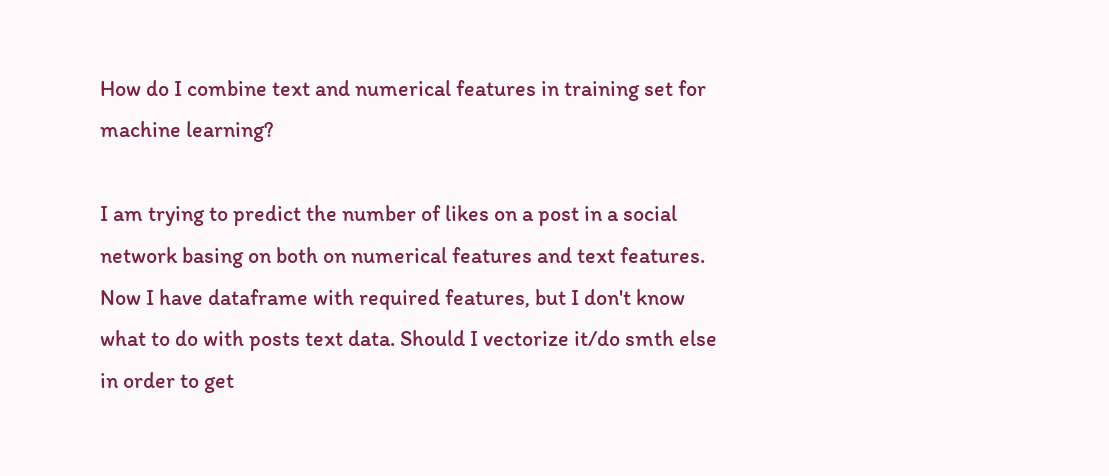How do I combine text and numerical features in training set for machine learning?

I am trying to predict the number of likes on a post in a social network basing on both on numerical features and text features. Now I have dataframe with required features, but I don't know what to do with posts text data. Should I vectorize it/do smth else in order to get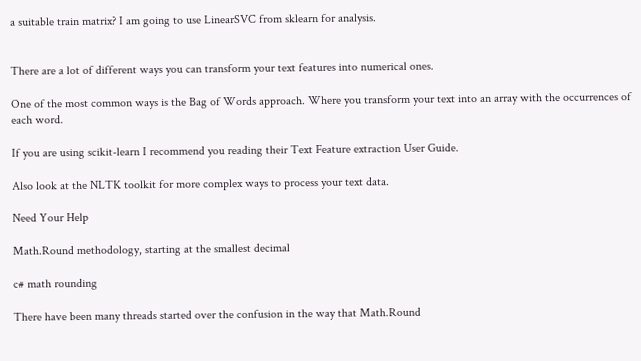a suitable train matrix? I am going to use LinearSVC from sklearn for analysis.


There are a lot of different ways you can transform your text features into numerical ones.

One of the most common ways is the Bag of Words approach. Where you transform your text into an array with the occurrences of each word.

If you are using scikit-learn I recommend you reading their Text Feature extraction User Guide.

Also look at the NLTK toolkit for more complex ways to process your text data.

Need Your Help

Math.Round methodology, starting at the smallest decimal

c# math rounding

There have been many threads started over the confusion in the way that Math.Round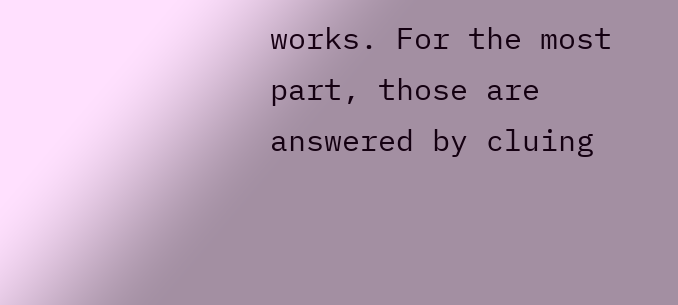works. For the most part, those are answered by cluing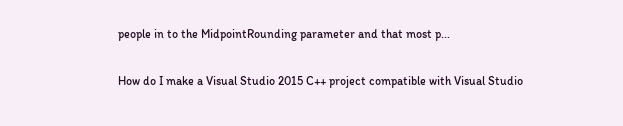people in to the MidpointRounding parameter and that most p...

How do I make a Visual Studio 2015 C++ project compatible with Visual Studio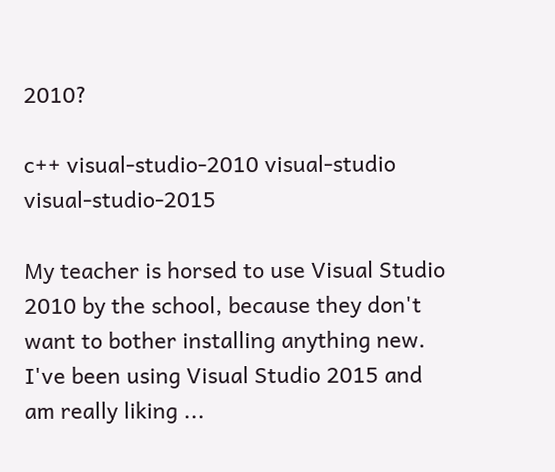2010?

c++ visual-studio-2010 visual-studio visual-studio-2015

My teacher is horsed to use Visual Studio 2010 by the school, because they don't want to bother installing anything new. I've been using Visual Studio 2015 and am really liking ...